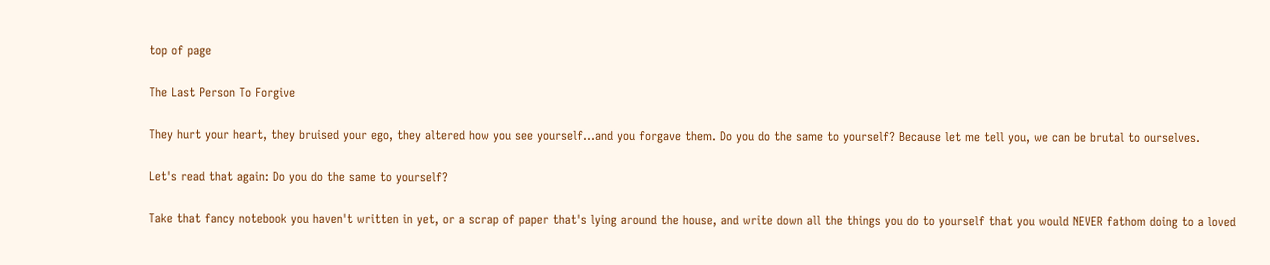top of page

The Last Person To Forgive

They hurt your heart, they bruised your ego, they altered how you see yourself...and you forgave them. Do you do the same to yourself? Because let me tell you, we can be brutal to ourselves.

Let's read that again: Do you do the same to yourself?

Take that fancy notebook you haven't written in yet, or a scrap of paper that's lying around the house, and write down all the things you do to yourself that you would NEVER fathom doing to a loved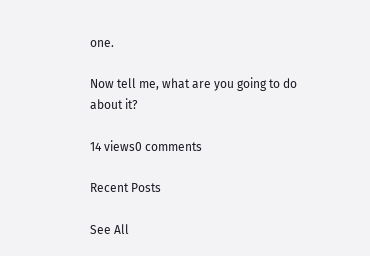one.

Now tell me, what are you going to do about it?

14 views0 comments

Recent Posts

See All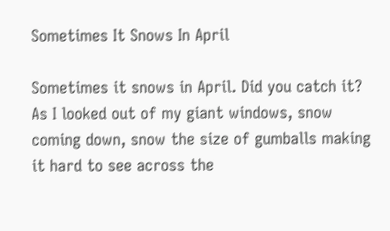Sometimes It Snows In April

Sometimes it snows in April. Did you catch it? As I looked out of my giant windows, snow coming down, snow the size of gumballs making it hard to see across the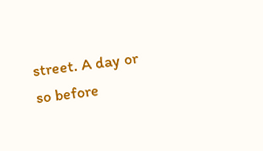street. A day or so before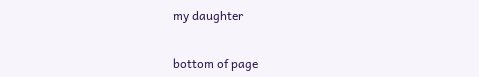my daughter


bottom of page